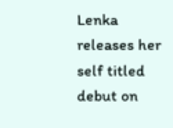Lenka releases her self titled debut on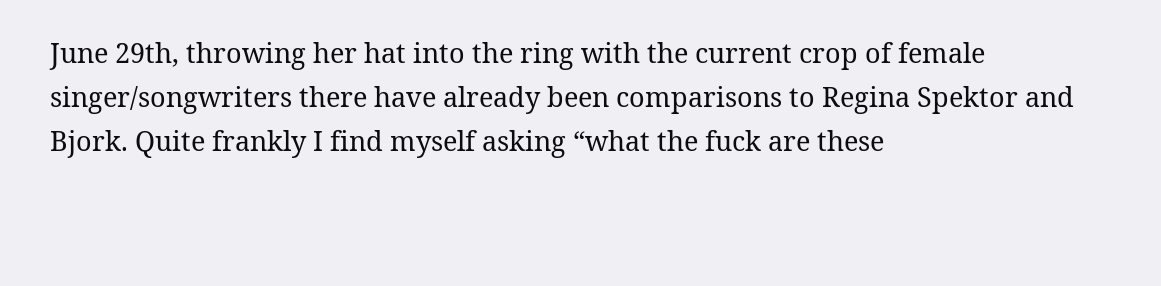June 29th, throwing her hat into the ring with the current crop of female singer/songwriters there have already been comparisons to Regina Spektor and Bjork. Quite frankly I find myself asking “what the fuck are these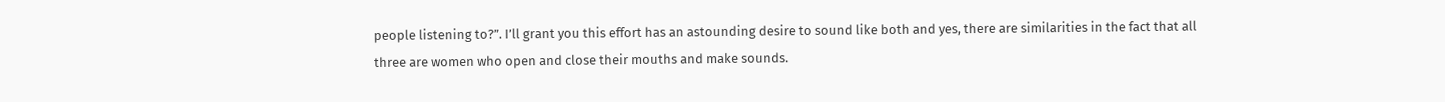people listening to?”. I’ll grant you this effort has an astounding desire to sound like both and yes, there are similarities in the fact that all three are women who open and close their mouths and make sounds.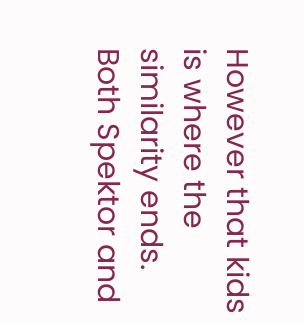However that kids is where the similarity ends. Both Spektor and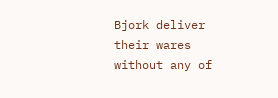Bjork deliver their wares without any of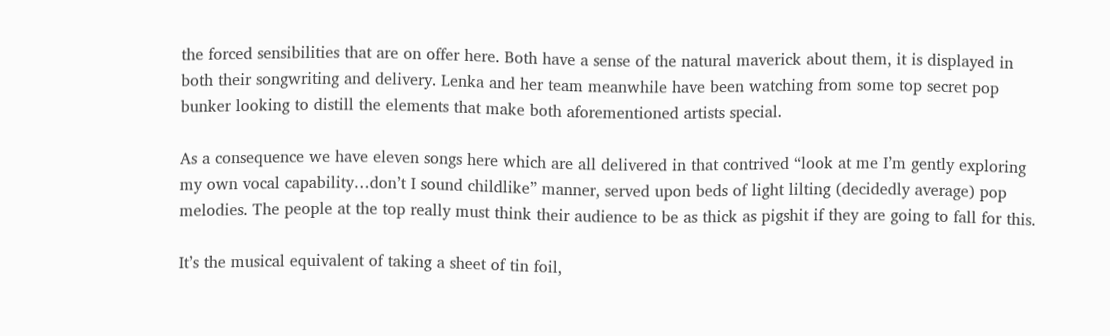the forced sensibilities that are on offer here. Both have a sense of the natural maverick about them, it is displayed in both their songwriting and delivery. Lenka and her team meanwhile have been watching from some top secret pop bunker looking to distill the elements that make both aforementioned artists special.

As a consequence we have eleven songs here which are all delivered in that contrived “look at me I’m gently exploring my own vocal capability…don’t I sound childlike” manner, served upon beds of light lilting (decidedly average) pop melodies. The people at the top really must think their audience to be as thick as pigshit if they are going to fall for this.

It’s the musical equivalent of taking a sheet of tin foil,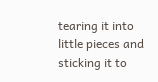tearing it into little pieces and sticking it to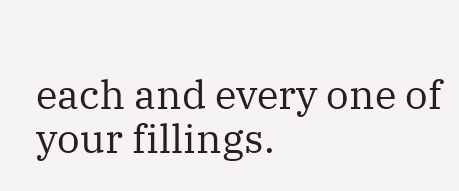each and every one of your fillings.